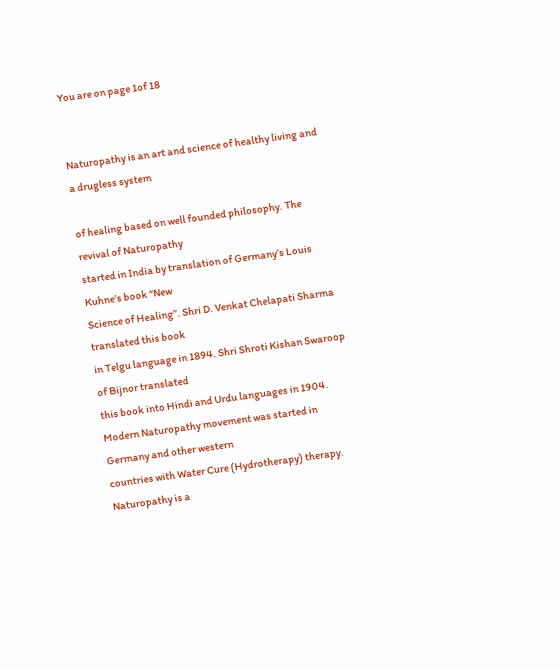You are on page 1of 18


Naturopathy is an art and science of healthy living and a drugless system

of healing based on well founded philosophy. The revival of Naturopathy
started in India by translation of Germany’s Louis Kuhne’s book “New
Science of Healing”. Shri D. Venkat Chelapati Sharma translated this book
in Telgu language in 1894. Shri Shroti Kishan Swaroop of Bijnor translated
this book into Hindi and Urdu languages in 1904.
Modern Naturopathy movement was started in Germany and other western
countries with Water Cure (Hydrotherapy) therapy.
Naturopathy is a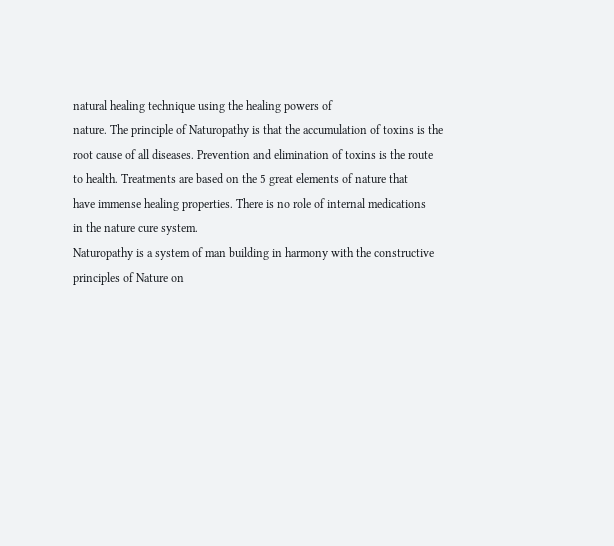natural healing technique using the healing powers of
nature. The principle of Naturopathy is that the accumulation of toxins is the
root cause of all diseases. Prevention and elimination of toxins is the route
to health. Treatments are based on the 5 great elements of nature that
have immense healing properties. There is no role of internal medications
in the nature cure system.
Naturopathy is a system of man building in harmony with the constructive
principles of Nature on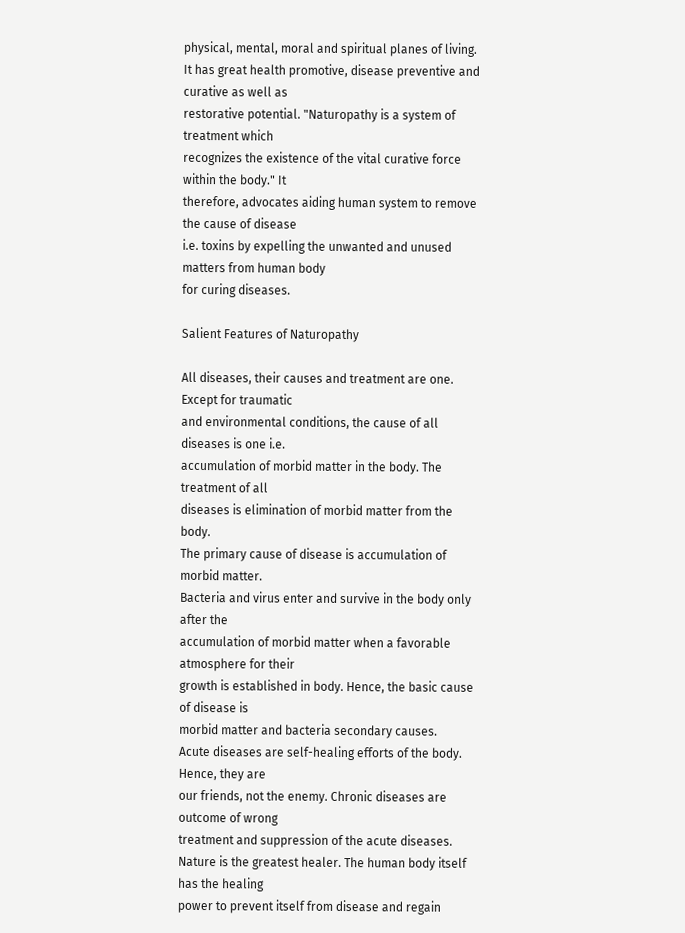physical, mental, moral and spiritual planes of living.
It has great health promotive, disease preventive and curative as well as
restorative potential. "Naturopathy is a system of treatment which
recognizes the existence of the vital curative force within the body." It
therefore, advocates aiding human system to remove the cause of disease
i.e. toxins by expelling the unwanted and unused matters from human body
for curing diseases.

Salient Features of Naturopathy

All diseases, their causes and treatment are one. Except for traumatic
and environmental conditions, the cause of all diseases is one i.e.
accumulation of morbid matter in the body. The treatment of all
diseases is elimination of morbid matter from the body.
The primary cause of disease is accumulation of morbid matter.
Bacteria and virus enter and survive in the body only after the
accumulation of morbid matter when a favorable atmosphere for their
growth is established in body. Hence, the basic cause of disease is
morbid matter and bacteria secondary causes.
Acute diseases are self-healing efforts of the body. Hence, they are
our friends, not the enemy. Chronic diseases are outcome of wrong
treatment and suppression of the acute diseases.
Nature is the greatest healer. The human body itself has the healing
power to prevent itself from disease and regain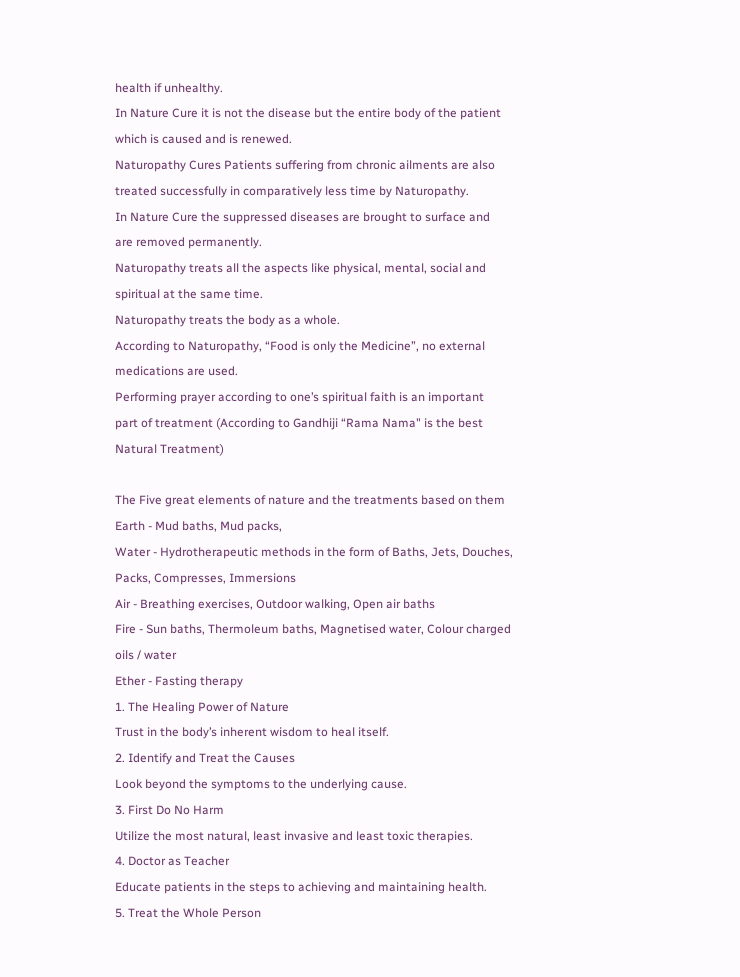health if unhealthy.
In Nature Cure it is not the disease but the entire body of the patient
which is caused and is renewed.
Naturopathy Cures Patients suffering from chronic ailments are also
treated successfully in comparatively less time by Naturopathy.
In Nature Cure the suppressed diseases are brought to surface and
are removed permanently.
Naturopathy treats all the aspects like physical, mental, social and
spiritual at the same time.
Naturopathy treats the body as a whole.
According to Naturopathy, “Food is only the Medicine”, no external
medications are used.
Performing prayer according to one’s spiritual faith is an important
part of treatment (According to Gandhiji “Rama Nama" is the best
Natural Treatment)

The Five great elements of nature and the treatments based on them
Earth - Mud baths, Mud packs,
Water - Hydrotherapeutic methods in the form of Baths, Jets, Douches,
Packs, Compresses, Immersions
Air - Breathing exercises, Outdoor walking, Open air baths
Fire - Sun baths, Thermoleum baths, Magnetised water, Colour charged
oils / water
Ether - Fasting therapy
1. The Healing Power of Nature
Trust in the body’s inherent wisdom to heal itself.
2. Identify and Treat the Causes
Look beyond the symptoms to the underlying cause.
3. First Do No Harm
Utilize the most natural, least invasive and least toxic therapies.
4. Doctor as Teacher
Educate patients in the steps to achieving and maintaining health.
5. Treat the Whole Person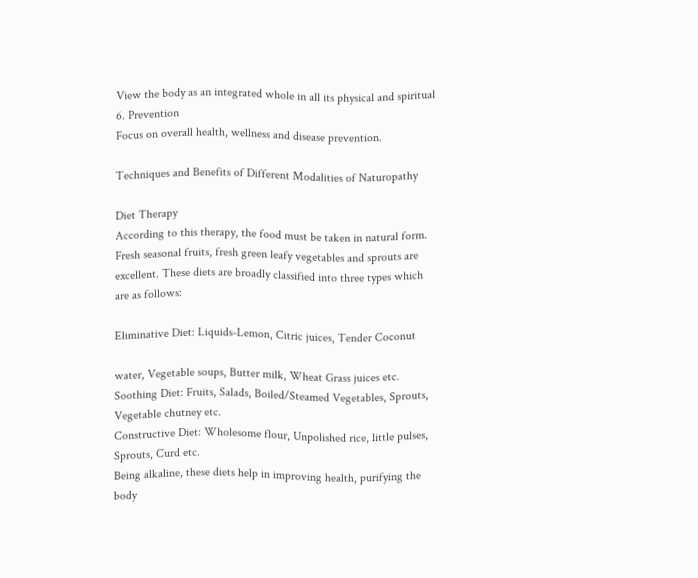View the body as an integrated whole in all its physical and spiritual
6. Prevention
Focus on overall health, wellness and disease prevention.

Techniques and Benefits of Different Modalities of Naturopathy

Diet Therapy
According to this therapy, the food must be taken in natural form.
Fresh seasonal fruits, fresh green leafy vegetables and sprouts are
excellent. These diets are broadly classified into three types which
are as follows:

Eliminative Diet: Liquids-Lemon, Citric juices, Tender Coconut

water, Vegetable soups, Butter milk, Wheat Grass juices etc.
Soothing Diet: Fruits, Salads, Boiled/Steamed Vegetables, Sprouts,
Vegetable chutney etc.
Constructive Diet: Wholesome flour, Unpolished rice, little pulses,
Sprouts, Curd etc.
Being alkaline, these diets help in improving health, purifying the
body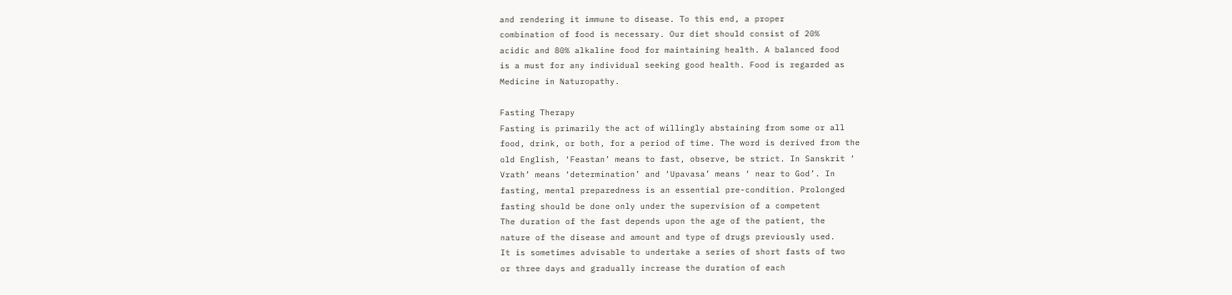and rendering it immune to disease. To this end, a proper
combination of food is necessary. Our diet should consist of 20%
acidic and 80% alkaline food for maintaining health. A balanced food
is a must for any individual seeking good health. Food is regarded as
Medicine in Naturopathy.

Fasting Therapy
Fasting is primarily the act of willingly abstaining from some or all
food, drink, or both, for a period of time. The word is derived from the
old English, ‘Feastan’ means to fast, observe, be strict. In Sanskrit ‘
Vrath’ means ‘determination’ and ‘Upavasa’ means ‘ near to God’. In
fasting, mental preparedness is an essential pre-condition. Prolonged
fasting should be done only under the supervision of a competent
The duration of the fast depends upon the age of the patient, the
nature of the disease and amount and type of drugs previously used.
It is sometimes advisable to undertake a series of short fasts of two
or three days and gradually increase the duration of each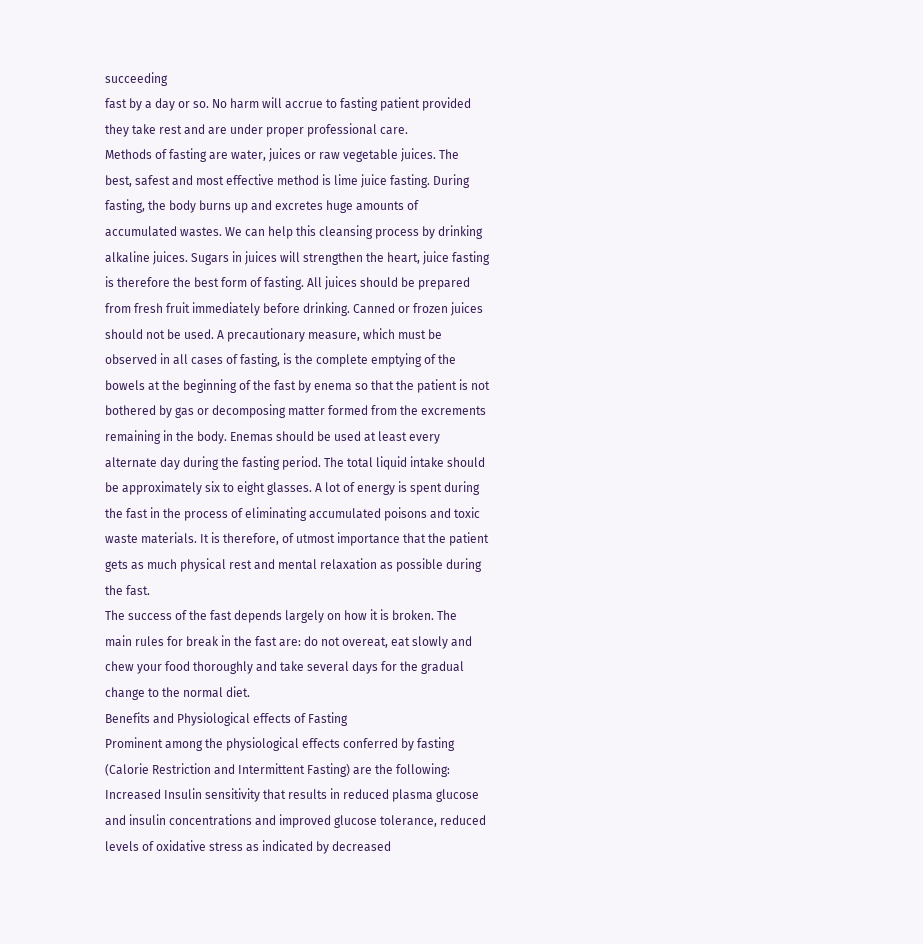succeeding
fast by a day or so. No harm will accrue to fasting patient provided
they take rest and are under proper professional care.
Methods of fasting are water, juices or raw vegetable juices. The
best, safest and most effective method is lime juice fasting. During
fasting, the body burns up and excretes huge amounts of
accumulated wastes. We can help this cleansing process by drinking
alkaline juices. Sugars in juices will strengthen the heart, juice fasting
is therefore the best form of fasting. All juices should be prepared
from fresh fruit immediately before drinking. Canned or frozen juices
should not be used. A precautionary measure, which must be
observed in all cases of fasting, is the complete emptying of the
bowels at the beginning of the fast by enema so that the patient is not
bothered by gas or decomposing matter formed from the excrements
remaining in the body. Enemas should be used at least every
alternate day during the fasting period. The total liquid intake should
be approximately six to eight glasses. A lot of energy is spent during
the fast in the process of eliminating accumulated poisons and toxic
waste materials. It is therefore, of utmost importance that the patient
gets as much physical rest and mental relaxation as possible during
the fast.
The success of the fast depends largely on how it is broken. The
main rules for break in the fast are: do not overeat, eat slowly and
chew your food thoroughly and take several days for the gradual
change to the normal diet.
Benefits and Physiological effects of Fasting
Prominent among the physiological effects conferred by fasting
(Calorie Restriction and Intermittent Fasting) are the following:
Increased Insulin sensitivity that results in reduced plasma glucose
and insulin concentrations and improved glucose tolerance, reduced
levels of oxidative stress as indicated by decreased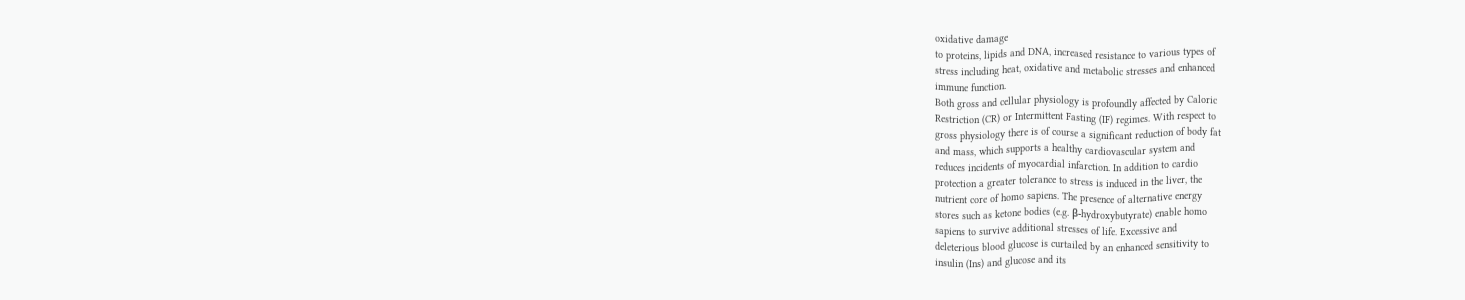oxidative damage
to proteins, lipids and DNA, increased resistance to various types of
stress including heat, oxidative and metabolic stresses and enhanced
immune function.
Both gross and cellular physiology is profoundly affected by Caloric
Restriction (CR) or Intermittent Fasting (IF) regimes. With respect to
gross physiology there is of course a significant reduction of body fat
and mass, which supports a healthy cardiovascular system and
reduces incidents of myocardial infarction. In addition to cardio
protection a greater tolerance to stress is induced in the liver, the
nutrient core of homo sapiens. The presence of alternative energy
stores such as ketone bodies (e.g. β-hydroxybutyrate) enable homo
sapiens to survive additional stresses of life. Excessive and
deleterious blood glucose is curtailed by an enhanced sensitivity to
insulin (Ins) and glucose and its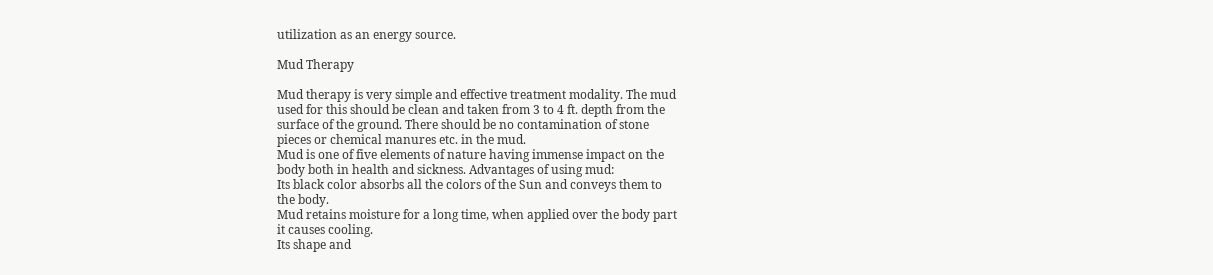utilization as an energy source.

Mud Therapy

Mud therapy is very simple and effective treatment modality. The mud
used for this should be clean and taken from 3 to 4 ft. depth from the
surface of the ground. There should be no contamination of stone
pieces or chemical manures etc. in the mud.
Mud is one of five elements of nature having immense impact on the
body both in health and sickness. Advantages of using mud:
Its black color absorbs all the colors of the Sun and conveys them to
the body.
Mud retains moisture for a long time, when applied over the body part
it causes cooling.
Its shape and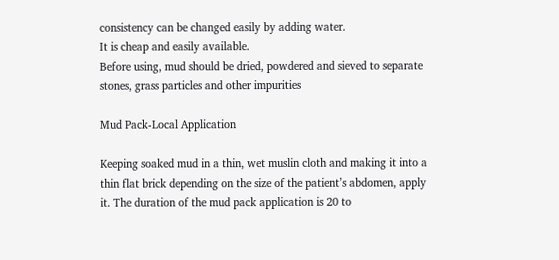consistency can be changed easily by adding water.
It is cheap and easily available.
Before using, mud should be dried, powdered and sieved to separate
stones, grass particles and other impurities

Mud Pack-Local Application

Keeping soaked mud in a thin, wet muslin cloth and making it into a
thin flat brick depending on the size of the patient’s abdomen, apply
it. The duration of the mud pack application is 20 to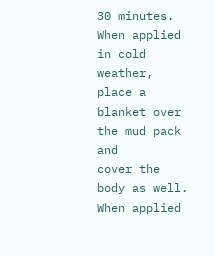30 minutes.
When applied in cold weather, place a blanket over the mud pack and
cover the body as well.
When applied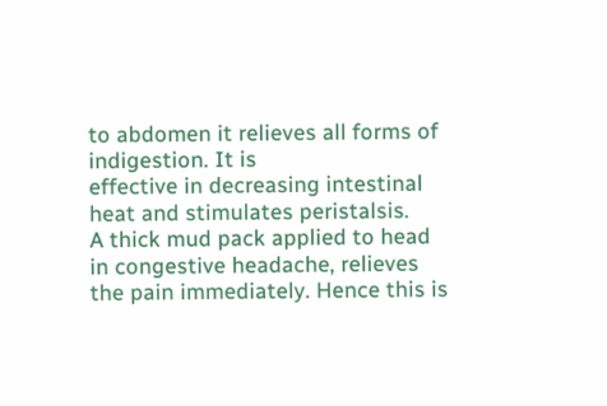to abdomen it relieves all forms of indigestion. It is
effective in decreasing intestinal heat and stimulates peristalsis.
A thick mud pack applied to head in congestive headache, relieves
the pain immediately. Hence this is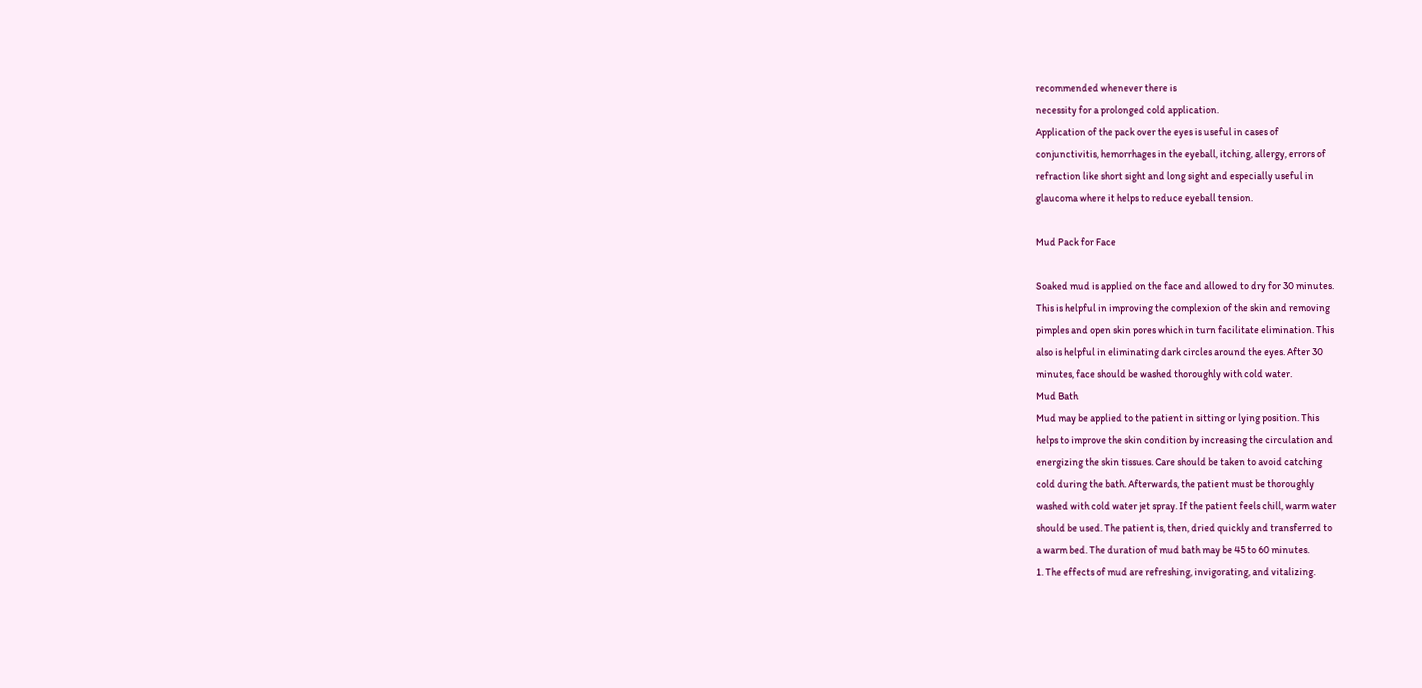recommended whenever there is
necessity for a prolonged cold application.
Application of the pack over the eyes is useful in cases of
conjunctivitis, hemorrhages in the eyeball, itching, allergy, errors of
refraction like short sight and long sight and especially useful in
glaucoma where it helps to reduce eyeball tension.

Mud Pack for Face

Soaked mud is applied on the face and allowed to dry for 30 minutes.
This is helpful in improving the complexion of the skin and removing
pimples and open skin pores which in turn facilitate elimination. This
also is helpful in eliminating dark circles around the eyes. After 30
minutes, face should be washed thoroughly with cold water.
Mud Bath
Mud may be applied to the patient in sitting or lying position. This
helps to improve the skin condition by increasing the circulation and
energizing the skin tissues. Care should be taken to avoid catching
cold during the bath. Afterwards, the patient must be thoroughly
washed with cold water jet spray. If the patient feels chill, warm water
should be used. The patient is, then, dried quickly and transferred to
a warm bed. The duration of mud bath may be 45 to 60 minutes.
1. The effects of mud are refreshing, invigorating, and vitalizing.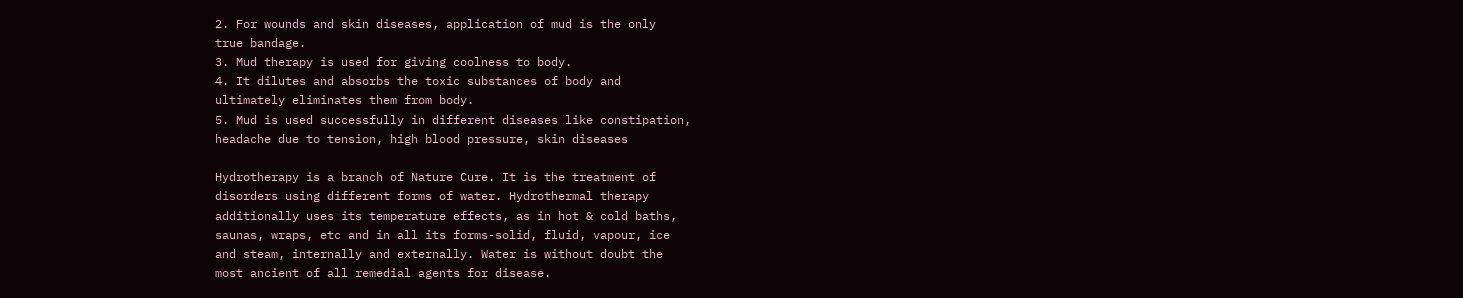2. For wounds and skin diseases, application of mud is the only
true bandage.
3. Mud therapy is used for giving coolness to body.
4. It dilutes and absorbs the toxic substances of body and
ultimately eliminates them from body.
5. Mud is used successfully in different diseases like constipation,
headache due to tension, high blood pressure, skin diseases

Hydrotherapy is a branch of Nature Cure. It is the treatment of
disorders using different forms of water. Hydrothermal therapy
additionally uses its temperature effects, as in hot & cold baths,
saunas, wraps, etc and in all its forms-solid, fluid, vapour, ice
and steam, internally and externally. Water is without doubt the
most ancient of all remedial agents for disease.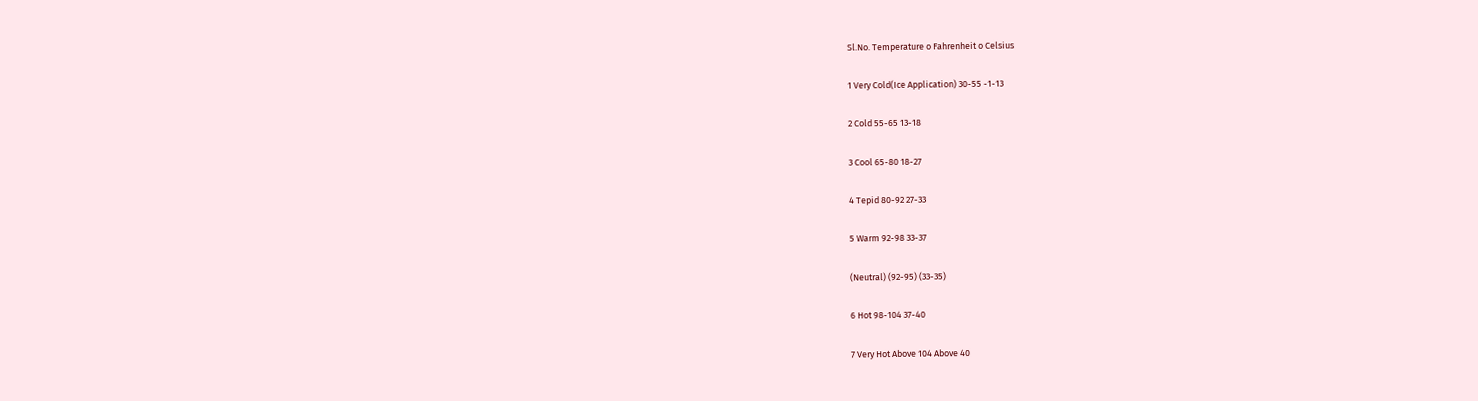Sl.No. Temperature o Fahrenheit o Celsius

1 Very Cold(Ice Application) 30-55 -1-13

2 Cold 55-65 13-18

3 Cool 65-80 18-27

4 Tepid 80-92 27-33

5 Warm 92-98 33-37

(Neutral) (92-95) (33-35)

6 Hot 98-104 37-40

7 Very Hot Above 104 Above 40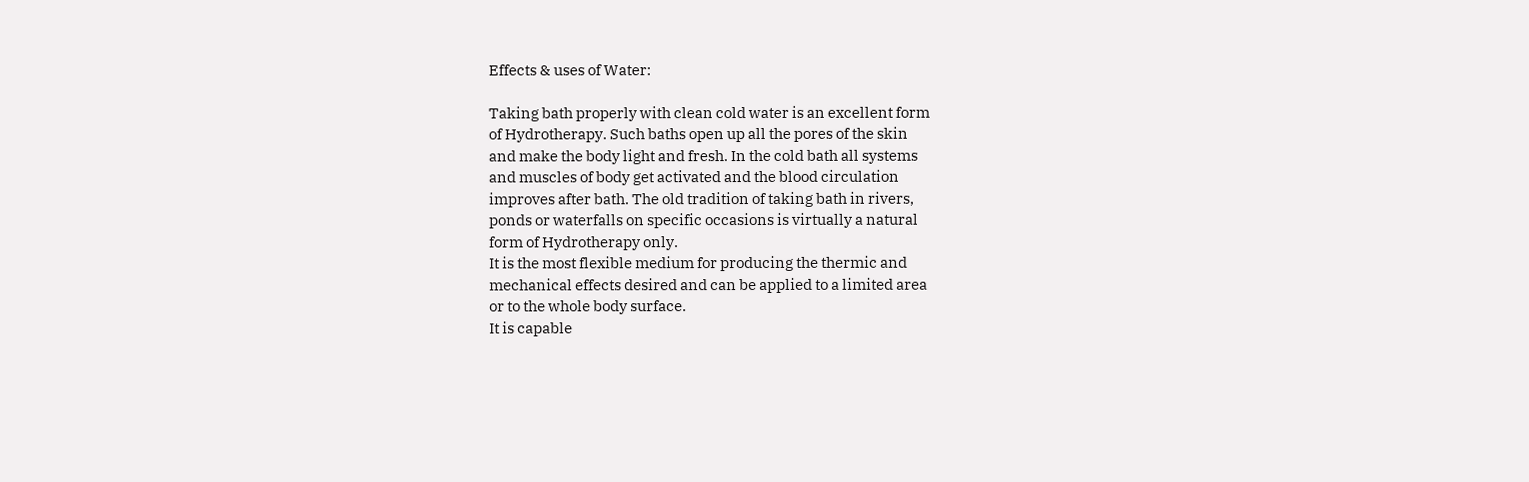Effects & uses of Water:

Taking bath properly with clean cold water is an excellent form
of Hydrotherapy. Such baths open up all the pores of the skin
and make the body light and fresh. In the cold bath all systems
and muscles of body get activated and the blood circulation
improves after bath. The old tradition of taking bath in rivers,
ponds or waterfalls on specific occasions is virtually a natural
form of Hydrotherapy only.
It is the most flexible medium for producing the thermic and
mechanical effects desired and can be applied to a limited area
or to the whole body surface.
It is capable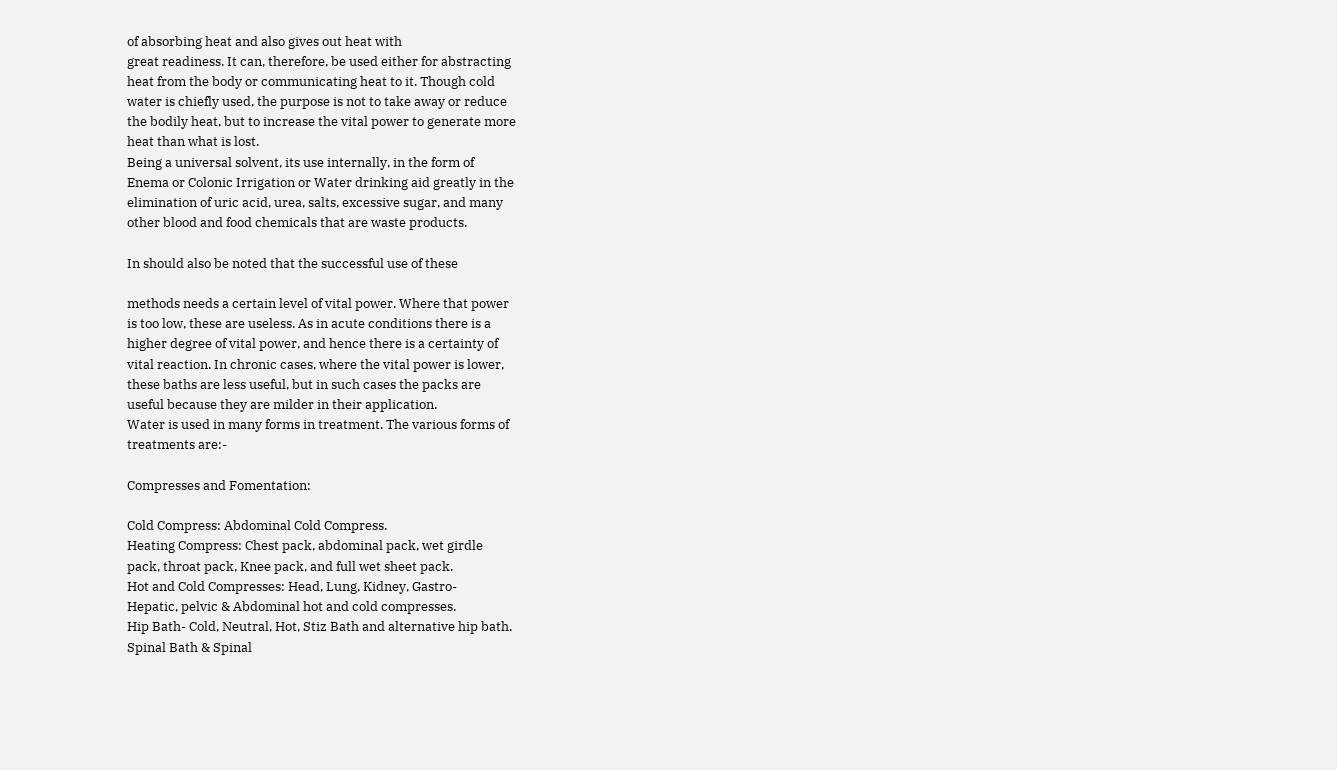of absorbing heat and also gives out heat with
great readiness. It can, therefore, be used either for abstracting
heat from the body or communicating heat to it. Though cold
water is chiefly used, the purpose is not to take away or reduce
the bodily heat, but to increase the vital power to generate more
heat than what is lost.
Being a universal solvent, its use internally, in the form of
Enema or Colonic Irrigation or Water drinking aid greatly in the
elimination of uric acid, urea, salts, excessive sugar, and many
other blood and food chemicals that are waste products.

In should also be noted that the successful use of these

methods needs a certain level of vital power. Where that power
is too low, these are useless. As in acute conditions there is a
higher degree of vital power, and hence there is a certainty of
vital reaction. In chronic cases, where the vital power is lower,
these baths are less useful, but in such cases the packs are
useful because they are milder in their application.
Water is used in many forms in treatment. The various forms of
treatments are:-

Compresses and Fomentation:

Cold Compress: Abdominal Cold Compress.
Heating Compress: Chest pack, abdominal pack, wet girdle
pack, throat pack, Knee pack, and full wet sheet pack.
Hot and Cold Compresses: Head, Lung, Kidney, Gastro-
Hepatic, pelvic & Abdominal hot and cold compresses.
Hip Bath- Cold, Neutral, Hot, Stiz Bath and alternative hip bath.
Spinal Bath & Spinal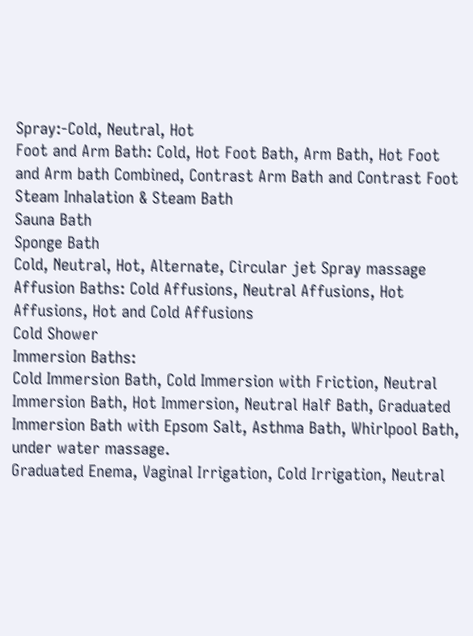Spray:-Cold, Neutral, Hot
Foot and Arm Bath: Cold, Hot Foot Bath, Arm Bath, Hot Foot
and Arm bath Combined, Contrast Arm Bath and Contrast Foot
Steam Inhalation & Steam Bath
Sauna Bath
Sponge Bath
Cold, Neutral, Hot, Alternate, Circular jet Spray massage
Affusion Baths: Cold Affusions, Neutral Affusions, Hot
Affusions, Hot and Cold Affusions
Cold Shower
Immersion Baths:
Cold Immersion Bath, Cold Immersion with Friction, Neutral
Immersion Bath, Hot Immersion, Neutral Half Bath, Graduated
Immersion Bath with Epsom Salt, Asthma Bath, Whirlpool Bath,
under water massage.
Graduated Enema, Vaginal Irrigation, Cold Irrigation, Neutral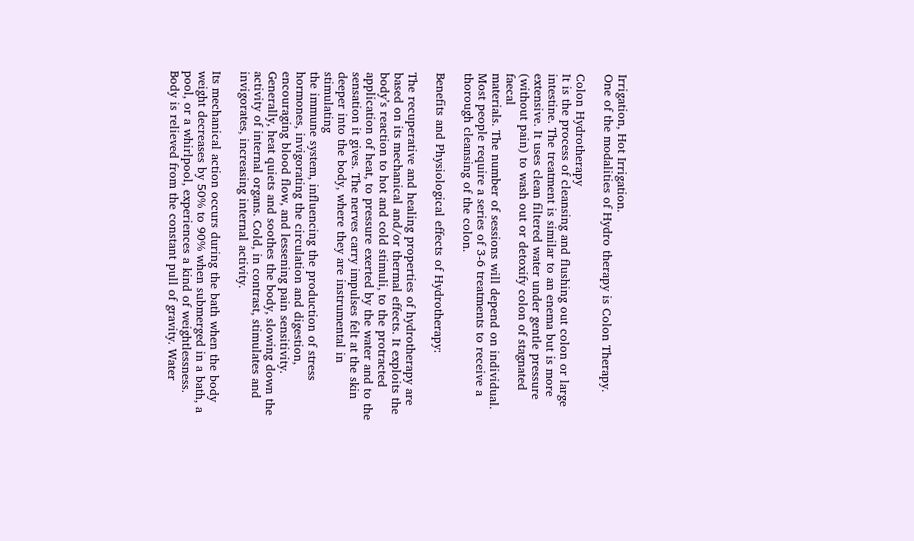Irrigation, Hot Irrigation.
One of the modalities of Hydro therapy is Colon Therapy.

Colon Hydrotherapy
It is the process of cleansing and flushing out colon or large
intestine. The treatment is similar to an enema but is more
extensive. It uses clean filtered water under gentle pressure
(without pain) to wash out or detoxify colon of stagnated faecal
materials. The number of sessions will depend on individual.
Most people require a series of 3-6 treatments to receive a
thorough cleansing of the colon.

Benefits and Physiological effects of Hydrotherapy:

The recuperative and healing properties of hydrotherapy are
based on its mechanical and/or thermal effects. It exploits the
body’s reaction to hot and cold stimuli, to the protracted
application of heat, to pressure exerted by the water and to the
sensation it gives. The nerves carry impulses felt at the skin
deeper into the body, where they are instrumental in stimulating
the immune system, influencing the production of stress
hormones, invigorating the circulation and digestion,
encouraging blood flow, and lessening pain sensitivity.
Generally, heat quiets and soothes the body, slowing down the
activity of internal organs. Cold, in contrast, stimulates and
invigorates, increasing internal activity.

Its mechanical action occurs during the bath when the body
weight decreases by 50% to 90% when submerged in a bath, a
pool, or a whirlpool, experiences a kind of weightlessness.
Body is relieved from the constant pull of gravity. Water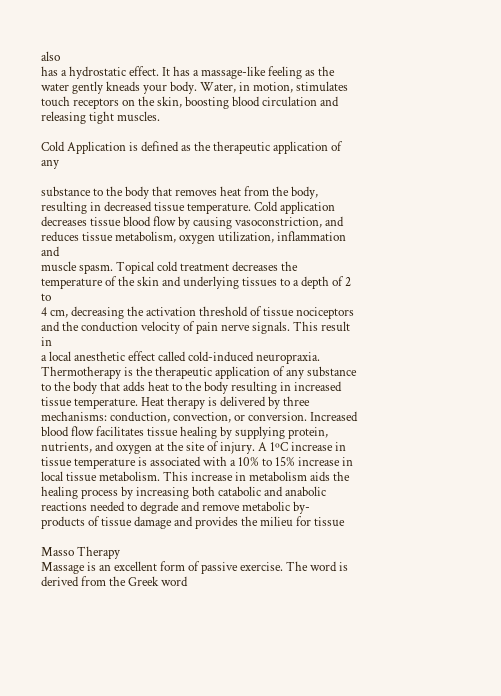also
has a hydrostatic effect. It has a massage-like feeling as the
water gently kneads your body. Water, in motion, stimulates
touch receptors on the skin, boosting blood circulation and
releasing tight muscles.

Cold Application is defined as the therapeutic application of any

substance to the body that removes heat from the body,
resulting in decreased tissue temperature. Cold application
decreases tissue blood flow by causing vasoconstriction, and
reduces tissue metabolism, oxygen utilization, inflammation and
muscle spasm. Topical cold treatment decreases the
temperature of the skin and underlying tissues to a depth of 2 to
4 cm, decreasing the activation threshold of tissue nociceptors
and the conduction velocity of pain nerve signals. This result in
a local anesthetic effect called cold-induced neuropraxia.
Thermotherapy is the therapeutic application of any substance
to the body that adds heat to the body resulting in increased
tissue temperature. Heat therapy is delivered by three
mechanisms: conduction, convection, or conversion. Increased
blood flow facilitates tissue healing by supplying protein,
nutrients, and oxygen at the site of injury. A 1ºC increase in
tissue temperature is associated with a 10% to 15% increase in
local tissue metabolism. This increase in metabolism aids the
healing process by increasing both catabolic and anabolic
reactions needed to degrade and remove metabolic by-
products of tissue damage and provides the milieu for tissue

Masso Therapy
Massage is an excellent form of passive exercise. The word is
derived from the Greek word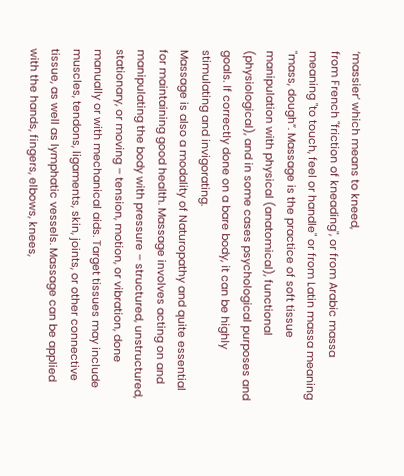‘massier’ which means to kneed,
from French "friction of kneading", or from Arabic massa
meaning "to touch, feel or handle" or from Latin massa meaning
"mass, dough”. Massage is the practice of soft tissue
manipulation with physical (anatomical), functional
(physiological), and in some cases psychological purposes and
goals. If correctly done on a bare body, it can be highly
stimulating and invigorating.
Massage is also a modality of Naturopathy and quite essential
for maintaining good health. Massage involves acting on and
manipulating the body with pressure – structured, unstructured,
stationary, or moving – tension, motion, or vibration, done
manually or with mechanical aids. Target tissues may include
muscles, tendons, ligaments, skin, joints, or other connective
tissue, as well as lymphatic vessels. Massage can be applied
with the hands, fingers, elbows, knees,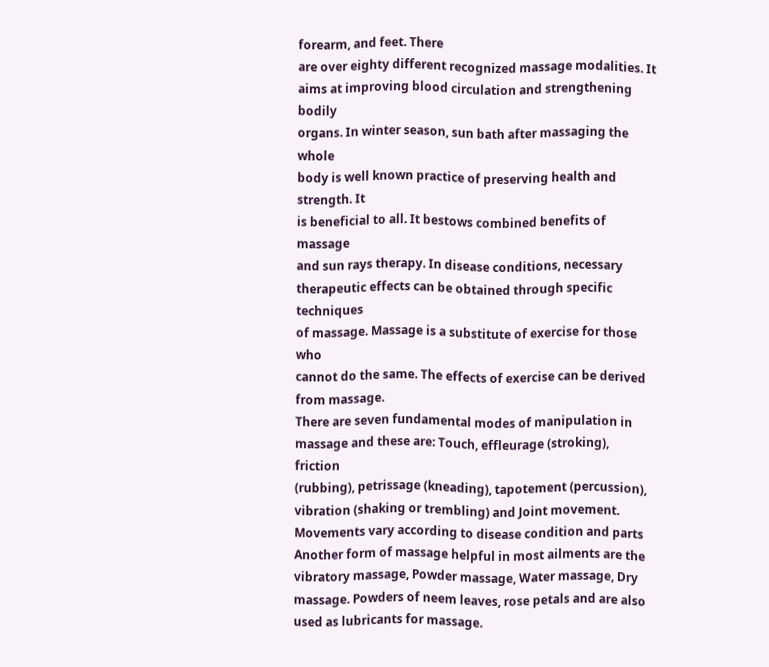forearm, and feet. There
are over eighty different recognized massage modalities. It
aims at improving blood circulation and strengthening bodily
organs. In winter season, sun bath after massaging the whole
body is well known practice of preserving health and strength. It
is beneficial to all. It bestows combined benefits of massage
and sun rays therapy. In disease conditions, necessary
therapeutic effects can be obtained through specific techniques
of massage. Massage is a substitute of exercise for those who
cannot do the same. The effects of exercise can be derived
from massage.
There are seven fundamental modes of manipulation in
massage and these are: Touch, effleurage (stroking), friction
(rubbing), petrissage (kneading), tapotement (percussion),
vibration (shaking or trembling) and Joint movement.
Movements vary according to disease condition and parts
Another form of massage helpful in most ailments are the
vibratory massage, Powder massage, Water massage, Dry
massage. Powders of neem leaves, rose petals and are also
used as lubricants for massage.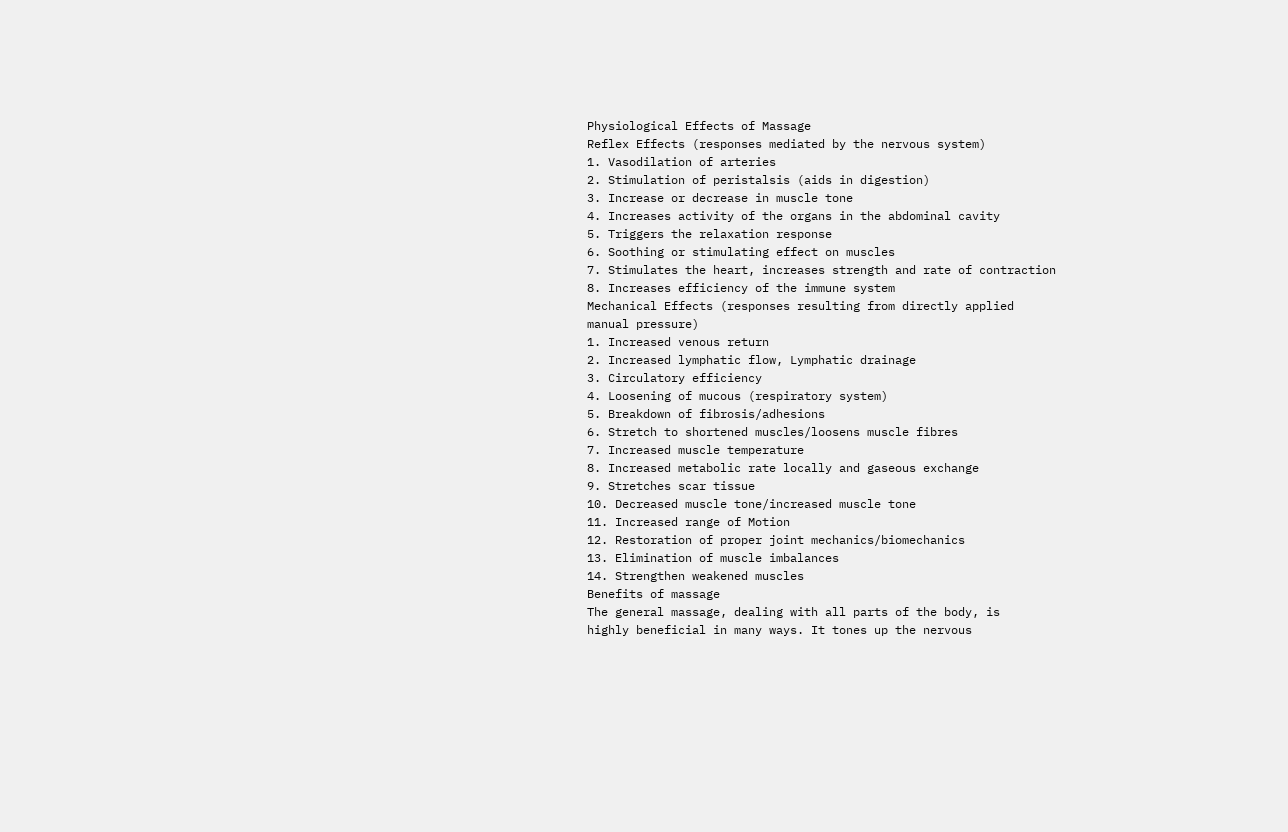Physiological Effects of Massage
Reflex Effects (responses mediated by the nervous system)
1. Vasodilation of arteries
2. Stimulation of peristalsis (aids in digestion)
3. Increase or decrease in muscle tone
4. Increases activity of the organs in the abdominal cavity
5. Triggers the relaxation response
6. Soothing or stimulating effect on muscles
7. Stimulates the heart, increases strength and rate of contraction
8. Increases efficiency of the immune system
Mechanical Effects (responses resulting from directly applied
manual pressure)
1. Increased venous return
2. Increased lymphatic flow, Lymphatic drainage
3. Circulatory efficiency
4. Loosening of mucous (respiratory system)
5. Breakdown of fibrosis/adhesions
6. Stretch to shortened muscles/loosens muscle fibres
7. Increased muscle temperature
8. Increased metabolic rate locally and gaseous exchange
9. Stretches scar tissue
10. Decreased muscle tone/increased muscle tone
11. Increased range of Motion
12. Restoration of proper joint mechanics/biomechanics
13. Elimination of muscle imbalances
14. Strengthen weakened muscles
Benefits of massage
The general massage, dealing with all parts of the body, is
highly beneficial in many ways. It tones up the nervous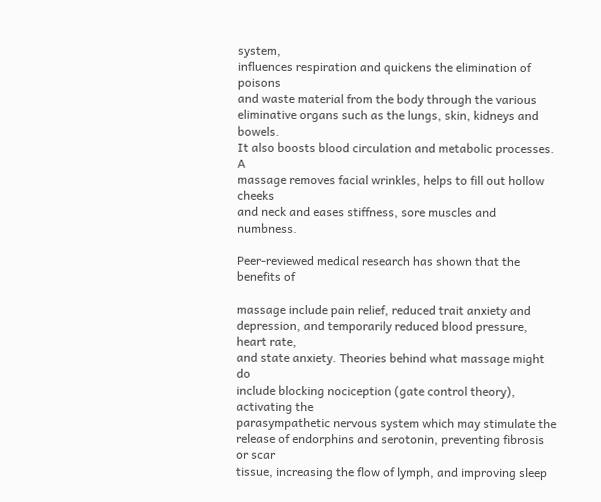system,
influences respiration and quickens the elimination of poisons
and waste material from the body through the various
eliminative organs such as the lungs, skin, kidneys and bowels.
It also boosts blood circulation and metabolic processes. A
massage removes facial wrinkles, helps to fill out hollow cheeks
and neck and eases stiffness, sore muscles and numbness.

Peer-reviewed medical research has shown that the benefits of

massage include pain relief, reduced trait anxiety and
depression, and temporarily reduced blood pressure, heart rate,
and state anxiety. Theories behind what massage might do
include blocking nociception (gate control theory), activating the
parasympathetic nervous system which may stimulate the
release of endorphins and serotonin, preventing fibrosis or scar
tissue, increasing the flow of lymph, and improving sleep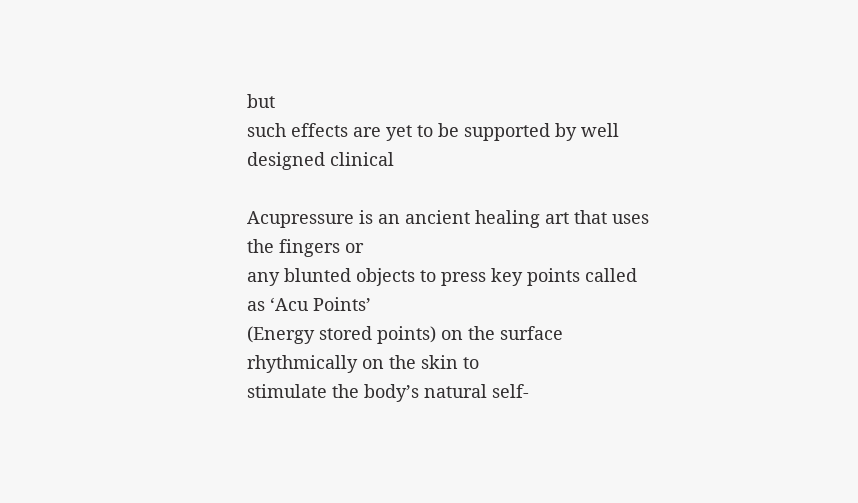but
such effects are yet to be supported by well designed clinical

Acupressure is an ancient healing art that uses the fingers or
any blunted objects to press key points called as ‘Acu Points’
(Energy stored points) on the surface rhythmically on the skin to
stimulate the body’s natural self-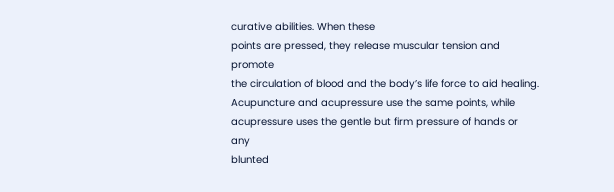curative abilities. When these
points are pressed, they release muscular tension and promote
the circulation of blood and the body’s life force to aid healing.
Acupuncture and acupressure use the same points, while
acupressure uses the gentle but firm pressure of hands or any
blunted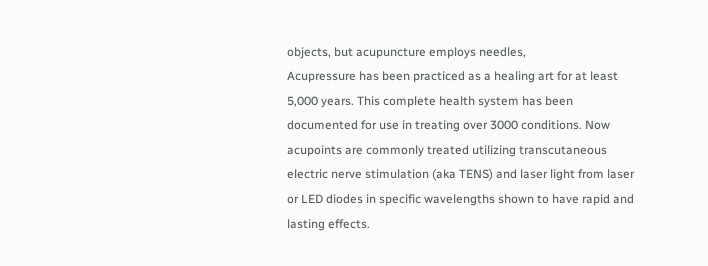objects, but acupuncture employs needles,
Acupressure has been practiced as a healing art for at least
5,000 years. This complete health system has been
documented for use in treating over 3000 conditions. Now
acupoints are commonly treated utilizing transcutaneous
electric nerve stimulation (aka TENS) and laser light from laser
or LED diodes in specific wavelengths shown to have rapid and
lasting effects.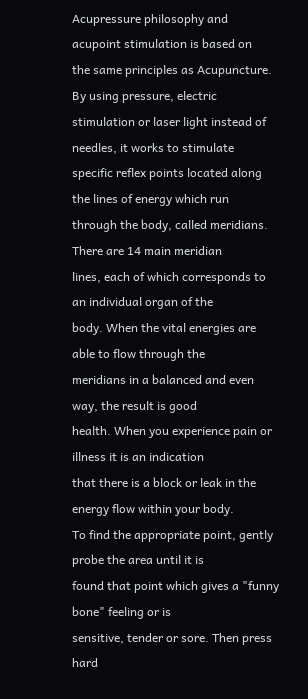Acupressure philosophy and acupoint stimulation is based on
the same principles as Acupuncture. By using pressure, electric
stimulation or laser light instead of needles, it works to stimulate
specific reflex points located along the lines of energy which run
through the body, called meridians. There are 14 main meridian
lines, each of which corresponds to an individual organ of the
body. When the vital energies are able to flow through the
meridians in a balanced and even way, the result is good
health. When you experience pain or illness it is an indication
that there is a block or leak in the energy flow within your body.
To find the appropriate point, gently probe the area until it is
found that point which gives a "funny bone" feeling or is
sensitive, tender or sore. Then press hard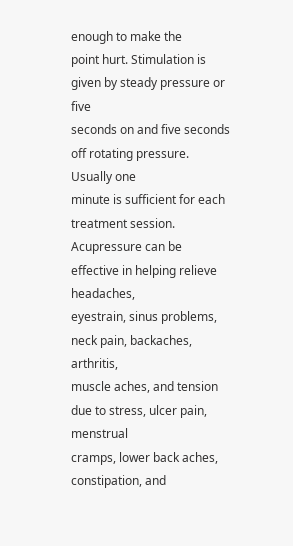enough to make the
point hurt. Stimulation is given by steady pressure or five
seconds on and five seconds off rotating pressure. Usually one
minute is sufficient for each treatment session.
Acupressure can be effective in helping relieve headaches,
eyestrain, sinus problems, neck pain, backaches, arthritis,
muscle aches, and tension due to stress, ulcer pain, menstrual
cramps, lower back aches, constipation, and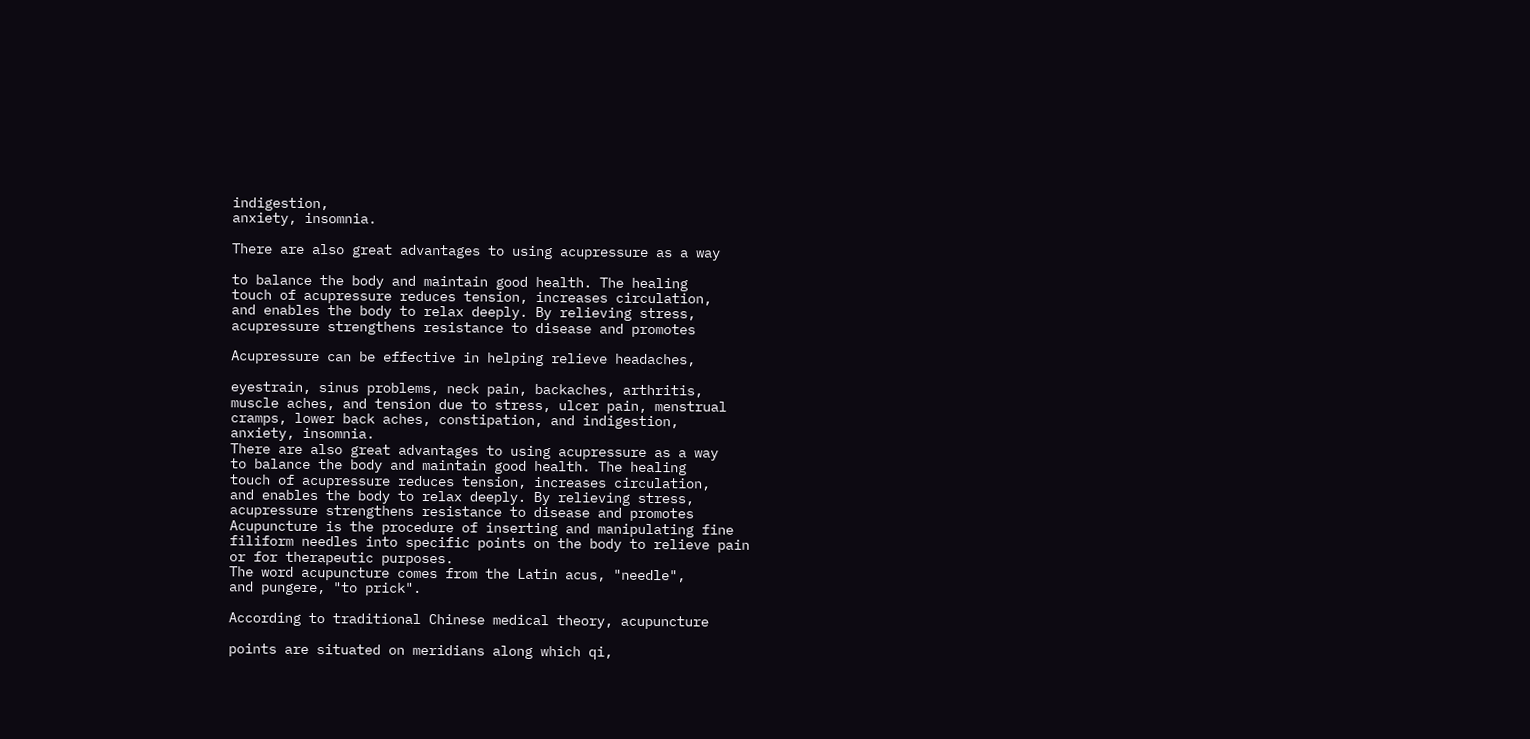indigestion,
anxiety, insomnia.

There are also great advantages to using acupressure as a way

to balance the body and maintain good health. The healing
touch of acupressure reduces tension, increases circulation,
and enables the body to relax deeply. By relieving stress,
acupressure strengthens resistance to disease and promotes

Acupressure can be effective in helping relieve headaches,

eyestrain, sinus problems, neck pain, backaches, arthritis,
muscle aches, and tension due to stress, ulcer pain, menstrual
cramps, lower back aches, constipation, and indigestion,
anxiety, insomnia.
There are also great advantages to using acupressure as a way
to balance the body and maintain good health. The healing
touch of acupressure reduces tension, increases circulation,
and enables the body to relax deeply. By relieving stress,
acupressure strengthens resistance to disease and promotes
Acupuncture is the procedure of inserting and manipulating fine
filiform needles into specific points on the body to relieve pain
or for therapeutic purposes.
The word acupuncture comes from the Latin acus, "needle",
and pungere, "to prick".

According to traditional Chinese medical theory, acupuncture

points are situated on meridians along which qi,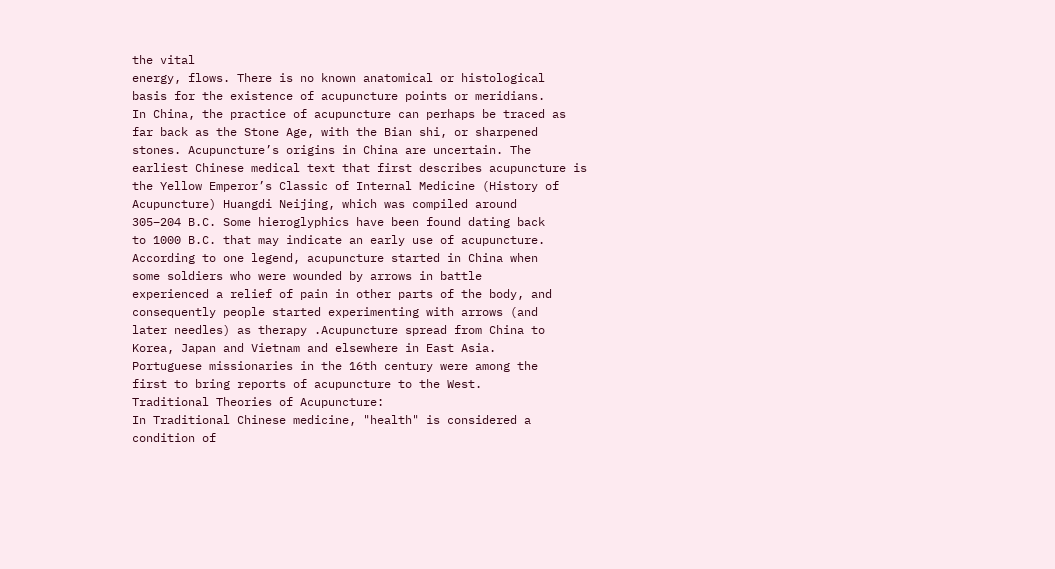the vital
energy, flows. There is no known anatomical or histological
basis for the existence of acupuncture points or meridians.
In China, the practice of acupuncture can perhaps be traced as
far back as the Stone Age, with the Bian shi, or sharpened
stones. Acupuncture’s origins in China are uncertain. The
earliest Chinese medical text that first describes acupuncture is
the Yellow Emperor’s Classic of Internal Medicine (History of
Acupuncture) Huangdi Neijing, which was compiled around
305–204 B.C. Some hieroglyphics have been found dating back
to 1000 B.C. that may indicate an early use of acupuncture.
According to one legend, acupuncture started in China when
some soldiers who were wounded by arrows in battle
experienced a relief of pain in other parts of the body, and
consequently people started experimenting with arrows (and
later needles) as therapy .Acupuncture spread from China to
Korea, Japan and Vietnam and elsewhere in East Asia.
Portuguese missionaries in the 16th century were among the
first to bring reports of acupuncture to the West.
Traditional Theories of Acupuncture:
In Traditional Chinese medicine, "health" is considered a
condition of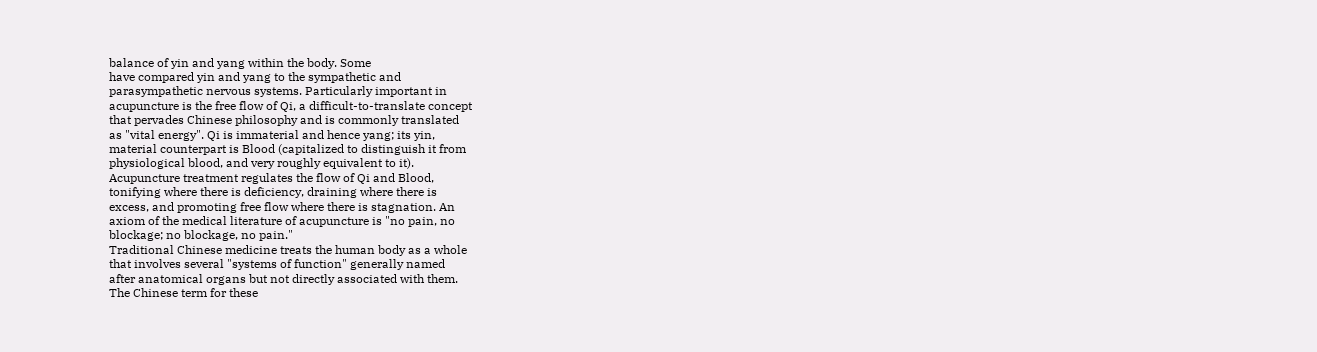balance of yin and yang within the body. Some
have compared yin and yang to the sympathetic and
parasympathetic nervous systems. Particularly important in
acupuncture is the free flow of Qi, a difficult-to-translate concept
that pervades Chinese philosophy and is commonly translated
as "vital energy". Qi is immaterial and hence yang; its yin,
material counterpart is Blood (capitalized to distinguish it from
physiological blood, and very roughly equivalent to it).
Acupuncture treatment regulates the flow of Qi and Blood,
tonifying where there is deficiency, draining where there is
excess, and promoting free flow where there is stagnation. An
axiom of the medical literature of acupuncture is "no pain, no
blockage; no blockage, no pain."
Traditional Chinese medicine treats the human body as a whole
that involves several "systems of function" generally named
after anatomical organs but not directly associated with them.
The Chinese term for these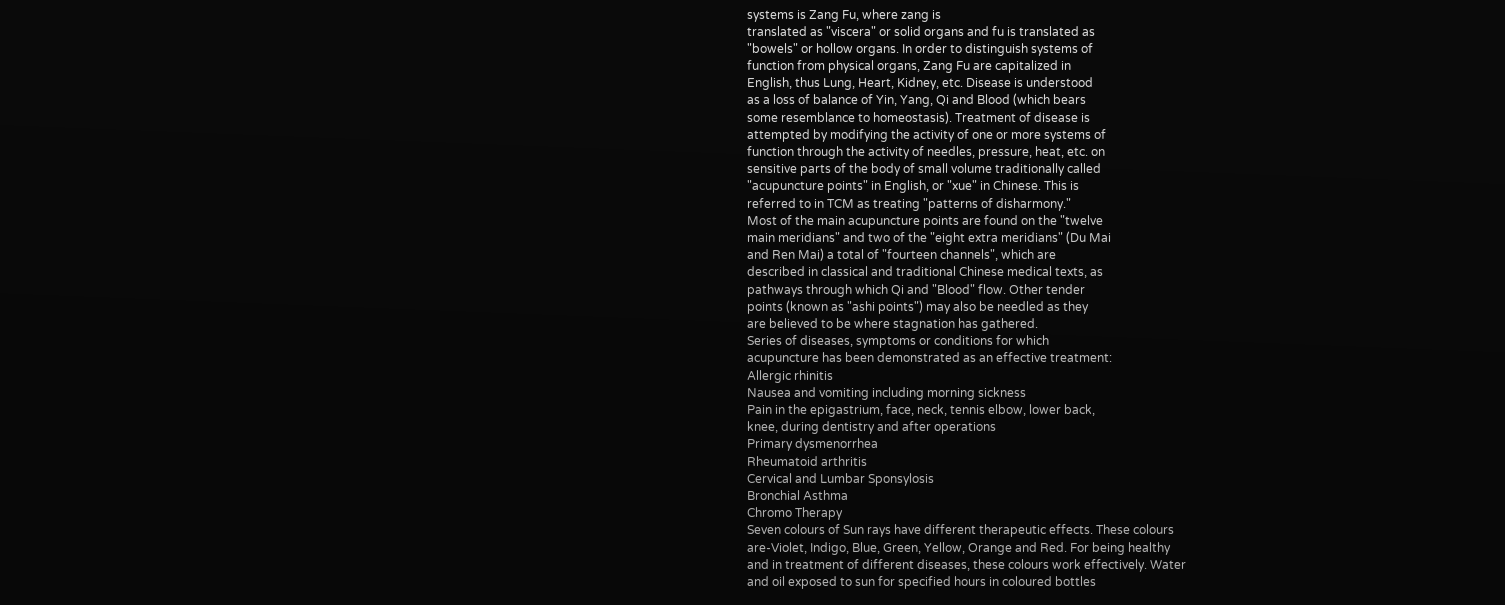systems is Zang Fu, where zang is
translated as "viscera" or solid organs and fu is translated as
"bowels" or hollow organs. In order to distinguish systems of
function from physical organs, Zang Fu are capitalized in
English, thus Lung, Heart, Kidney, etc. Disease is understood
as a loss of balance of Yin, Yang, Qi and Blood (which bears
some resemblance to homeostasis). Treatment of disease is
attempted by modifying the activity of one or more systems of
function through the activity of needles, pressure, heat, etc. on
sensitive parts of the body of small volume traditionally called
"acupuncture points" in English, or "xue" in Chinese. This is
referred to in TCM as treating "patterns of disharmony."
Most of the main acupuncture points are found on the "twelve
main meridians" and two of the "eight extra meridians" (Du Mai
and Ren Mai) a total of "fourteen channels", which are
described in classical and traditional Chinese medical texts, as
pathways through which Qi and "Blood" flow. Other tender
points (known as "ashi points") may also be needled as they
are believed to be where stagnation has gathered.
Series of diseases, symptoms or conditions for which
acupuncture has been demonstrated as an effective treatment:
Allergic rhinitis
Nausea and vomiting including morning sickness
Pain in the epigastrium, face, neck, tennis elbow, lower back,
knee, during dentistry and after operations
Primary dysmenorrhea
Rheumatoid arthritis
Cervical and Lumbar Sponsylosis
Bronchial Asthma
Chromo Therapy
Seven colours of Sun rays have different therapeutic effects. These colours
are-Violet, Indigo, Blue, Green, Yellow, Orange and Red. For being healthy
and in treatment of different diseases, these colours work effectively. Water
and oil exposed to sun for specified hours in coloured bottles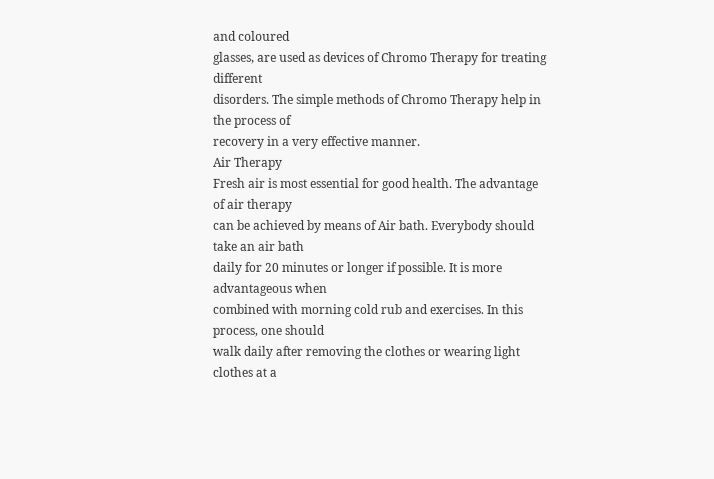and coloured
glasses, are used as devices of Chromo Therapy for treating different
disorders. The simple methods of Chromo Therapy help in the process of
recovery in a very effective manner.
Air Therapy
Fresh air is most essential for good health. The advantage of air therapy
can be achieved by means of Air bath. Everybody should take an air bath
daily for 20 minutes or longer if possible. It is more advantageous when
combined with morning cold rub and exercises. In this process, one should
walk daily after removing the clothes or wearing light clothes at a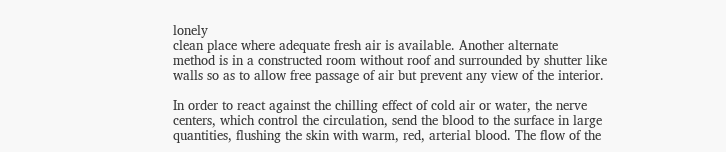lonely
clean place where adequate fresh air is available. Another alternate
method is in a constructed room without roof and surrounded by shutter like
walls so as to allow free passage of air but prevent any view of the interior.

In order to react against the chilling effect of cold air or water, the nerve
centers, which control the circulation, send the blood to the surface in large
quantities, flushing the skin with warm, red, arterial blood. The flow of the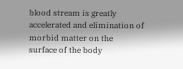blood stream is greatly accelerated and elimination of morbid matter on the
surface of the body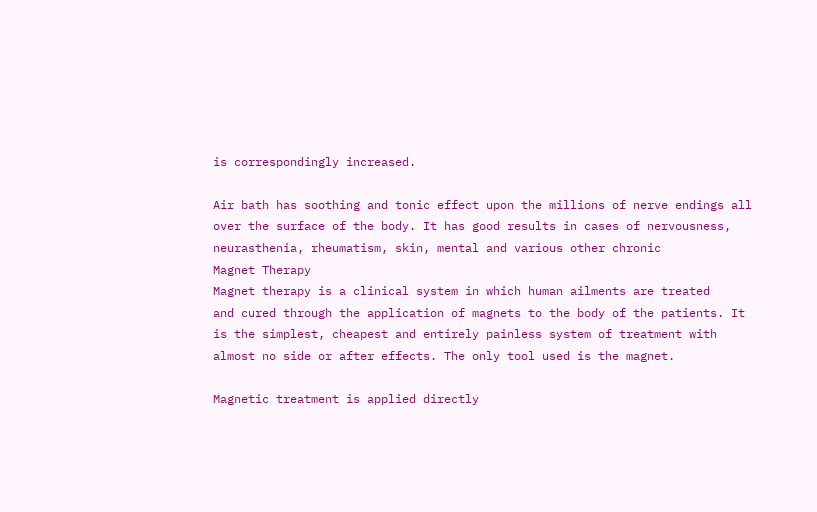is correspondingly increased.

Air bath has soothing and tonic effect upon the millions of nerve endings all
over the surface of the body. It has good results in cases of nervousness,
neurasthenia, rheumatism, skin, mental and various other chronic
Magnet Therapy
Magnet therapy is a clinical system in which human ailments are treated
and cured through the application of magnets to the body of the patients. It
is the simplest, cheapest and entirely painless system of treatment with
almost no side or after effects. The only tool used is the magnet.

Magnetic treatment is applied directly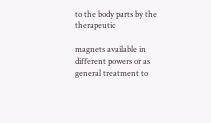to the body parts by the therapeutic

magnets available in different powers or as general treatment to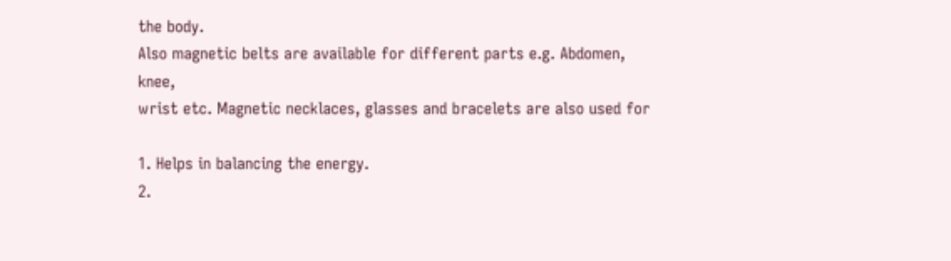the body.
Also magnetic belts are available for different parts e.g. Abdomen, knee,
wrist etc. Magnetic necklaces, glasses and bracelets are also used for

1. Helps in balancing the energy.
2.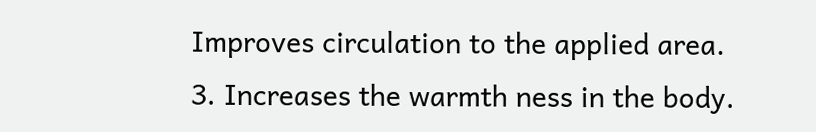Improves circulation to the applied area.
3. Increases the warmth ness in the body.